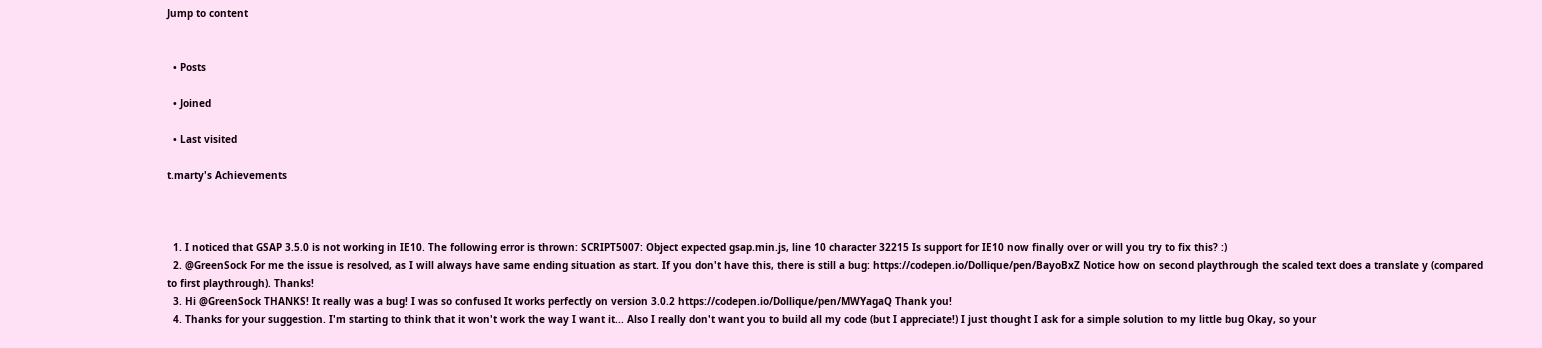Jump to content


  • Posts

  • Joined

  • Last visited

t.marty's Achievements



  1. I noticed that GSAP 3.5.0 is not working in IE10. The following error is thrown: SCRIPT5007: Object expected gsap.min.js, line 10 character 32215 Is support for IE10 now finally over or will you try to fix this? :)
  2. @GreenSock For me the issue is resolved, as I will always have same ending situation as start. If you don't have this, there is still a bug: https://codepen.io/Dollique/pen/BayoBxZ Notice how on second playthrough the scaled text does a translate y (compared to first playthrough). Thanks!
  3. Hi @GreenSock THANKS! It really was a bug! I was so confused It works perfectly on version 3.0.2 https://codepen.io/Dollique/pen/MWYagaQ Thank you!
  4. Thanks for your suggestion. I'm starting to think that it won't work the way I want it... Also I really don't want you to build all my code (but I appreciate!) I just thought I ask for a simple solution to my little bug Okay, so your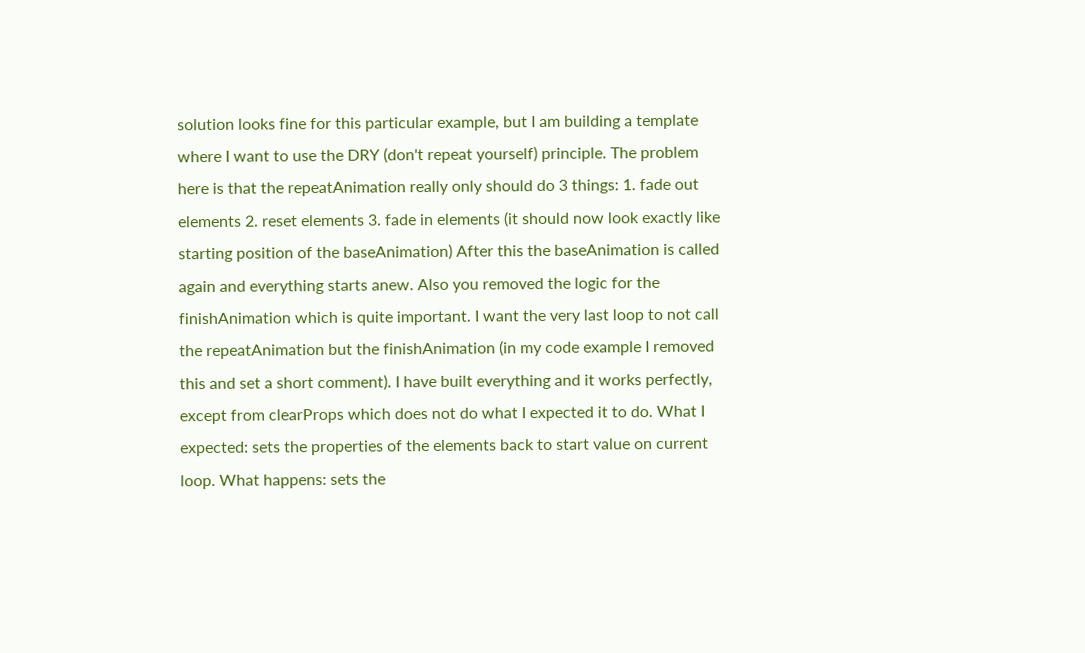solution looks fine for this particular example, but I am building a template where I want to use the DRY (don't repeat yourself) principle. The problem here is that the repeatAnimation really only should do 3 things: 1. fade out elements 2. reset elements 3. fade in elements (it should now look exactly like starting position of the baseAnimation) After this the baseAnimation is called again and everything starts anew. Also you removed the logic for the finishAnimation which is quite important. I want the very last loop to not call the repeatAnimation but the finishAnimation (in my code example I removed this and set a short comment). I have built everything and it works perfectly, except from clearProps which does not do what I expected it to do. What I expected: sets the properties of the elements back to start value on current loop. What happens: sets the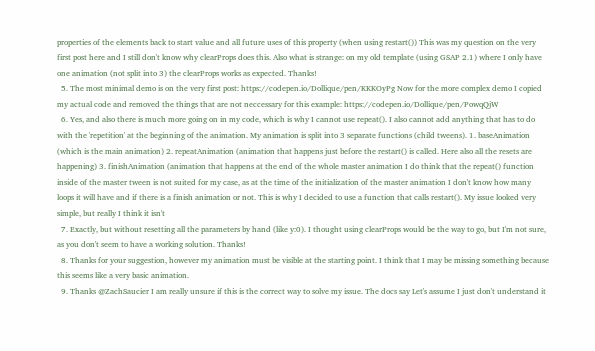properties of the elements back to start value and all future uses of this property (when using restart()) This was my question on the very first post here and I still don't know why clearProps does this. Also what is strange: on my old template (using GSAP 2.1) where I only have one animation (not split into 3) the clearProps works as expected. Thanks!
  5. The most minimal demo is on the very first post: https://codepen.io/Dollique/pen/KKKOyPg Now for the more complex demo I copied my actual code and removed the things that are not neccessary for this example: https://codepen.io/Dollique/pen/PowqQjW
  6. Yes, and also there is much more going on in my code, which is why I cannot use repeat(). I also cannot add anything that has to do with the 'repetition' at the beginning of the animation. My animation is split into 3 separate functions (child tweens). 1. baseAnimation (which is the main animation) 2. repeatAnimation (animation that happens just before the restart() is called. Here also all the resets are happening) 3. finishAnimation (animation that happens at the end of the whole master animation I do think that the repeat() function inside of the master tween is not suited for my case, as at the time of the initialization of the master animation I don't know how many loops it will have and if there is a finish animation or not. This is why I decided to use a function that calls restart(). My issue looked very simple, but really I think it isn't
  7. Exactly, but without resetting all the parameters by hand (like y:0). I thought using clearProps would be the way to go, but I'm not sure, as you don't seem to have a working solution. Thanks!
  8. Thanks for your suggestion, however my animation must be visible at the starting point. I think that I may be missing something because this seems like a very basic animation.
  9. Thanks @ZachSaucier I am really unsure if this is the correct way to solve my issue. The docs say Let's assume I just don't understand it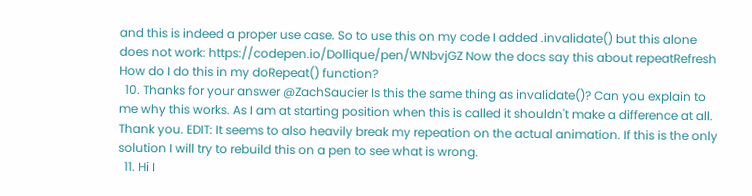and this is indeed a proper use case. So to use this on my code I added .invalidate() but this alone does not work: https://codepen.io/Dollique/pen/WNbvjGZ Now the docs say this about repeatRefresh How do I do this in my doRepeat() function?
  10. Thanks for your answer @ZachSaucier Is this the same thing as invalidate()? Can you explain to me why this works. As I am at starting position when this is called it shouldn't make a difference at all. Thank you. EDIT: It seems to also heavily break my repeation on the actual animation. If this is the only solution I will try to rebuild this on a pen to see what is wrong.
  11. Hi I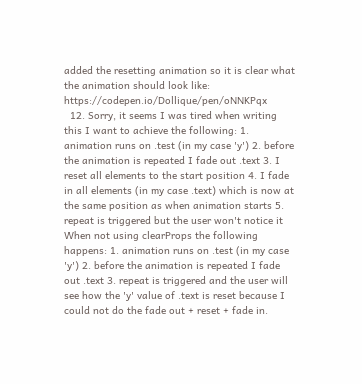added the resetting animation so it is clear what the animation should look like: https://codepen.io/Dollique/pen/oNNKPqx
  12. Sorry, it seems I was tired when writing this I want to achieve the following: 1. animation runs on .test (in my case 'y') 2. before the animation is repeated I fade out .text 3. I reset all elements to the start position 4. I fade in all elements (in my case .text) which is now at the same position as when animation starts 5. repeat is triggered but the user won't notice it When not using clearProps the following happens: 1. animation runs on .test (in my case 'y') 2. before the animation is repeated I fade out .text 3. repeat is triggered and the user will see how the 'y' value of .text is reset because I could not do the fade out + reset + fade in.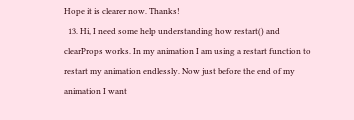Hope it is clearer now. Thanks!
  13. Hi, I need some help understanding how restart() and clearProps works. In my animation I am using a restart function to restart my animation endlessly. Now just before the end of my animation I want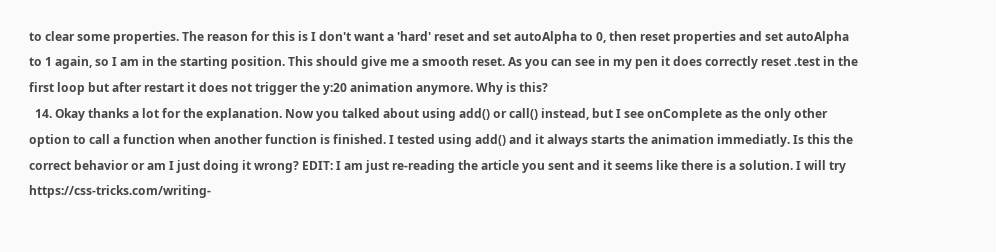to clear some properties. The reason for this is I don't want a 'hard' reset and set autoAlpha to 0, then reset properties and set autoAlpha to 1 again, so I am in the starting position. This should give me a smooth reset. As you can see in my pen it does correctly reset .test in the first loop but after restart it does not trigger the y:20 animation anymore. Why is this?
  14. Okay thanks a lot for the explanation. Now you talked about using add() or call() instead, but I see onComplete as the only other option to call a function when another function is finished. I tested using add() and it always starts the animation immediatly. Is this the correct behavior or am I just doing it wrong? EDIT: I am just re-reading the article you sent and it seems like there is a solution. I will try https://css-tricks.com/writing-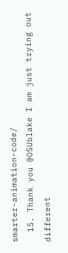smarter-animation-code/
  15. Thank you @OSUblake I am just trying out different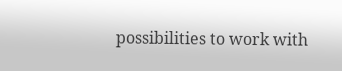possibilities to work with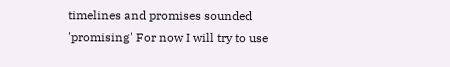timelines and promises sounded 'promising' For now I will try to use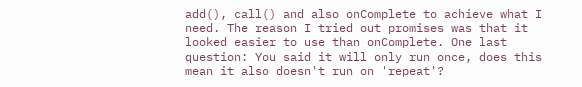add(), call() and also onComplete to achieve what I need. The reason I tried out promises was that it looked easier to use than onComplete. One last question: You said it will only run once, does this mean it also doesn't run on 'repeat'?